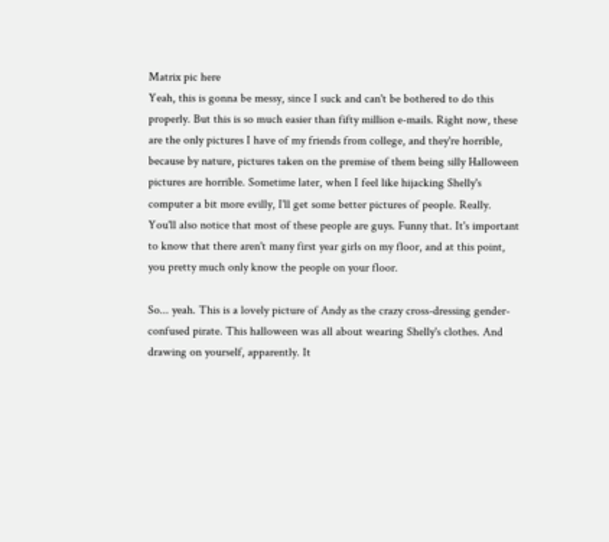Matrix pic here
Yeah, this is gonna be messy, since I suck and can't be bothered to do this properly. But this is so much easier than fifty million e-mails. Right now, these are the only pictures I have of my friends from college, and they're horrible, because by nature, pictures taken on the premise of them being silly Halloween pictures are horrible. Sometime later, when I feel like hijacking Shelly's computer a bit more evilly, I'll get some better pictures of people. Really. You'll also notice that most of these people are guys. Funny that. It's important to know that there aren't many first year girls on my floor, and at this point, you pretty much only know the people on your floor.

So... yeah. This is a lovely picture of Andy as the crazy cross-dressing gender-confused pirate. This halloween was all about wearing Shelly's clothes. And drawing on yourself, apparently. It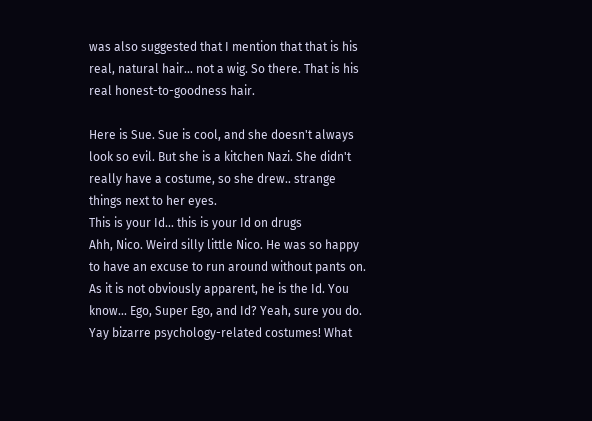was also suggested that I mention that that is his real, natural hair... not a wig. So there. That is his real honest-to-goodness hair.

Here is Sue. Sue is cool, and she doesn't always look so evil. But she is a kitchen Nazi. She didn't really have a costume, so she drew.. strange things next to her eyes.
This is your Id... this is your Id on drugs
Ahh, Nico. Weird silly little Nico. He was so happy to have an excuse to run around without pants on. As it is not obviously apparent, he is the Id. You know... Ego, Super Ego, and Id? Yeah, sure you do. Yay bizarre psychology-related costumes! What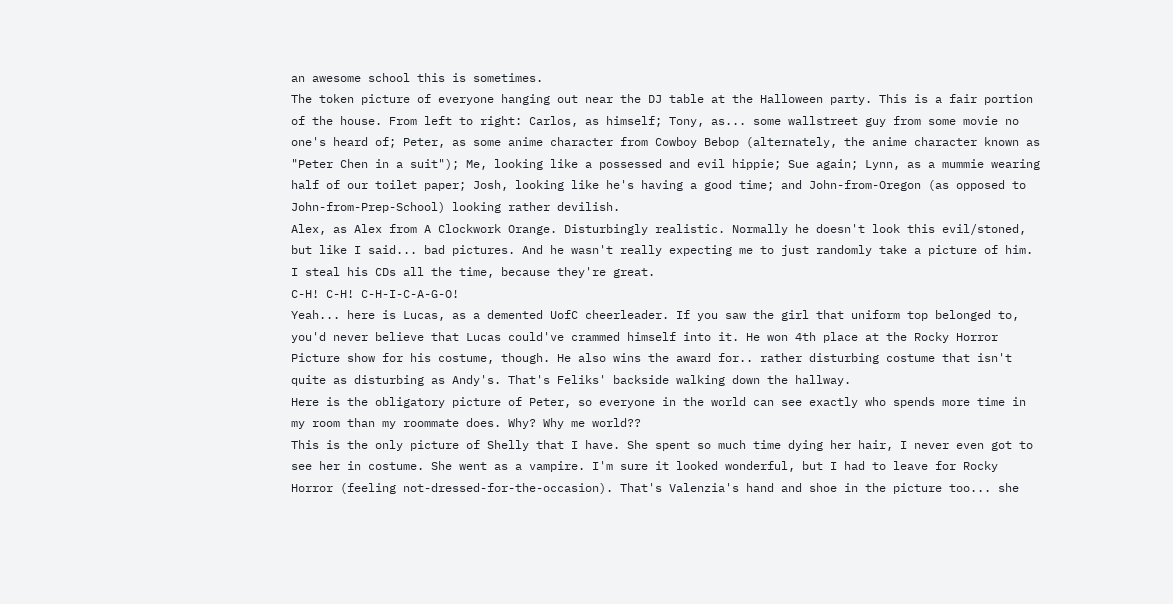an awesome school this is sometimes.
The token picture of everyone hanging out near the DJ table at the Halloween party. This is a fair portion of the house. From left to right: Carlos, as himself; Tony, as... some wallstreet guy from some movie no one's heard of; Peter, as some anime character from Cowboy Bebop (alternately, the anime character known as "Peter Chen in a suit"); Me, looking like a possessed and evil hippie; Sue again; Lynn, as a mummie wearing half of our toilet paper; Josh, looking like he's having a good time; and John-from-Oregon (as opposed to John-from-Prep-School) looking rather devilish.
Alex, as Alex from A Clockwork Orange. Disturbingly realistic. Normally he doesn't look this evil/stoned, but like I said... bad pictures. And he wasn't really expecting me to just randomly take a picture of him. I steal his CDs all the time, because they're great.
C-H! C-H! C-H-I-C-A-G-O!
Yeah... here is Lucas, as a demented UofC cheerleader. If you saw the girl that uniform top belonged to, you'd never believe that Lucas could've crammed himself into it. He won 4th place at the Rocky Horror Picture show for his costume, though. He also wins the award for.. rather disturbing costume that isn't quite as disturbing as Andy's. That's Feliks' backside walking down the hallway.
Here is the obligatory picture of Peter, so everyone in the world can see exactly who spends more time in my room than my roommate does. Why? Why me world??
This is the only picture of Shelly that I have. She spent so much time dying her hair, I never even got to see her in costume. She went as a vampire. I'm sure it looked wonderful, but I had to leave for Rocky Horror (feeling not-dressed-for-the-occasion). That's Valenzia's hand and shoe in the picture too... she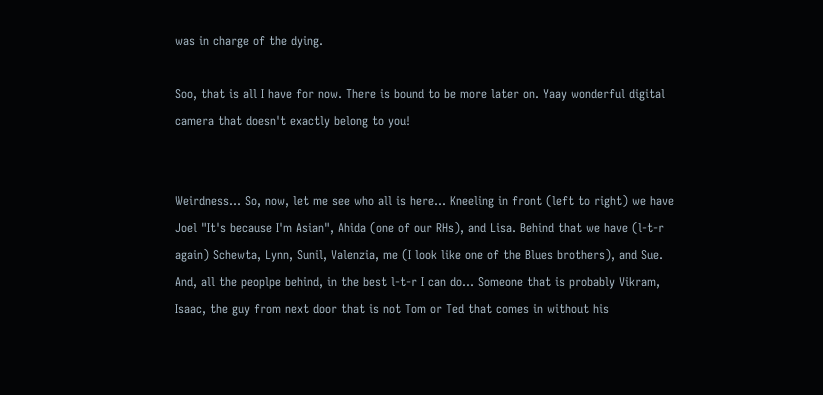was in charge of the dying.

Soo, that is all I have for now. There is bound to be more later on. Yaay wonderful digital camera that doesn't exactly belong to you!


Weirdness... So, now, let me see who all is here... Kneeling in front (left to right) we have Joel "It's because I'm Asian", Ahida (one of our RHs), and Lisa. Behind that we have (l-t-r again) Schewta, Lynn, Sunil, Valenzia, me (I look like one of the Blues brothers), and Sue. And, all the peoplpe behind, in the best l-t-r I can do... Someone that is probably Vikram, Isaac, the guy from next door that is not Tom or Ted that comes in without his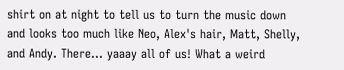shirt on at night to tell us to turn the music down and looks too much like Neo, Alex's hair, Matt, Shelly, and Andy. There... yaaay all of us! What a weird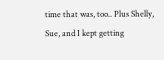time that was, too.. Plus Shelly, Sue, and I kept getting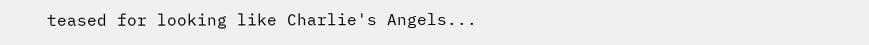teased for looking like Charlie's Angels...